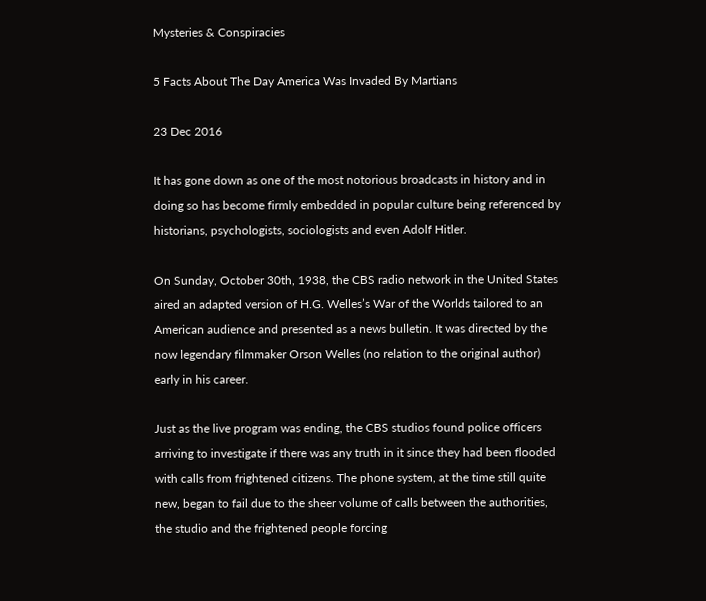Mysteries & Conspiracies

5 Facts About The Day America Was Invaded By Martians

23 Dec 2016

It has gone down as one of the most notorious broadcasts in history and in doing so has become firmly embedded in popular culture being referenced by historians, psychologists, sociologists and even Adolf Hitler.

On Sunday, October 30th, 1938, the CBS radio network in the United States aired an adapted version of H.G. Welles’s War of the Worlds tailored to an American audience and presented as a news bulletin. It was directed by the now legendary filmmaker Orson Welles (no relation to the original author) early in his career.

Just as the live program was ending, the CBS studios found police officers arriving to investigate if there was any truth in it since they had been flooded with calls from frightened citizens. The phone system, at the time still quite new, began to fail due to the sheer volume of calls between the authorities, the studio and the frightened people forcing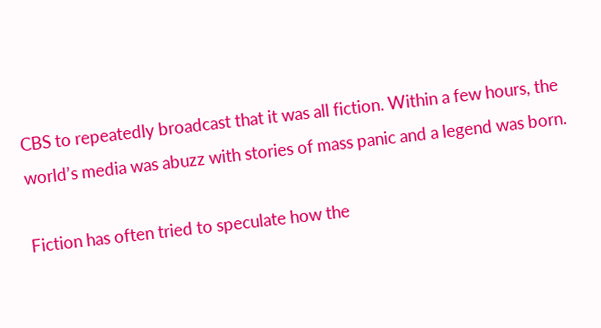CBS to repeatedly broadcast that it was all fiction. Within a few hours, the world’s media was abuzz with stories of mass panic and a legend was born.

Fiction has often tried to speculate how the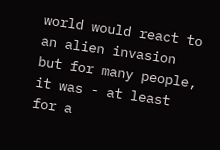world would react to an alien invasion but for many people, it was - at least for a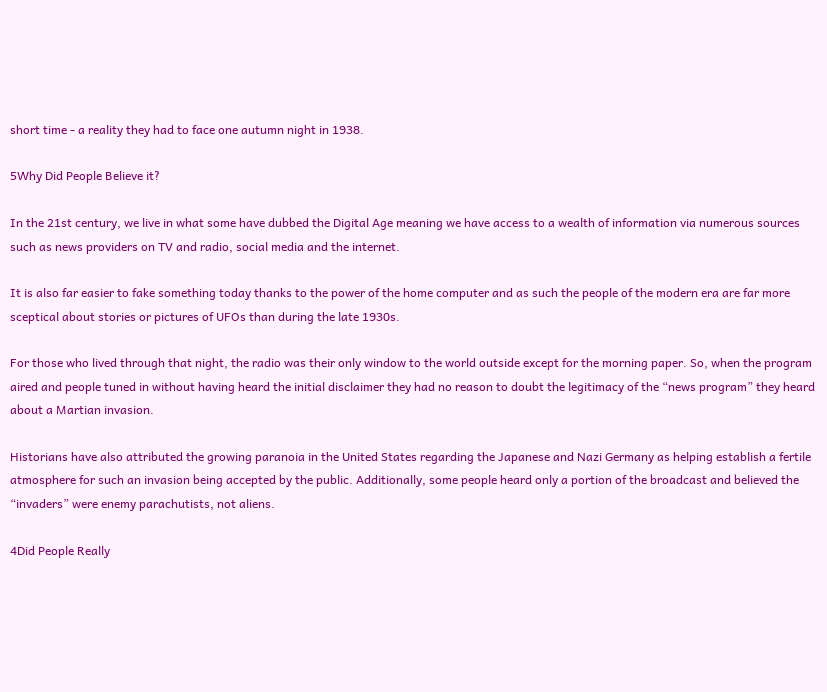short time - a reality they had to face one autumn night in 1938.

5Why Did People Believe it?

In the 21st century, we live in what some have dubbed the Digital Age meaning we have access to a wealth of information via numerous sources such as news providers on TV and radio, social media and the internet.

It is also far easier to fake something today thanks to the power of the home computer and as such the people of the modern era are far more sceptical about stories or pictures of UFOs than during the late 1930s.

For those who lived through that night, the radio was their only window to the world outside except for the morning paper. So, when the program aired and people tuned in without having heard the initial disclaimer they had no reason to doubt the legitimacy of the “news program” they heard about a Martian invasion.

Historians have also attributed the growing paranoia in the United States regarding the Japanese and Nazi Germany as helping establish a fertile atmosphere for such an invasion being accepted by the public. Additionally, some people heard only a portion of the broadcast and believed the “invaders” were enemy parachutists, not aliens.

4Did People Really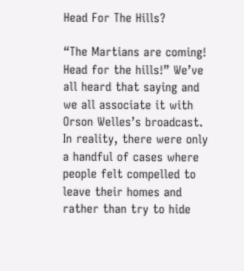Head For The Hills?

“The Martians are coming! Head for the hills!” We’ve all heard that saying and we all associate it with Orson Welles’s broadcast. In reality, there were only a handful of cases where people felt compelled to leave their homes and rather than try to hide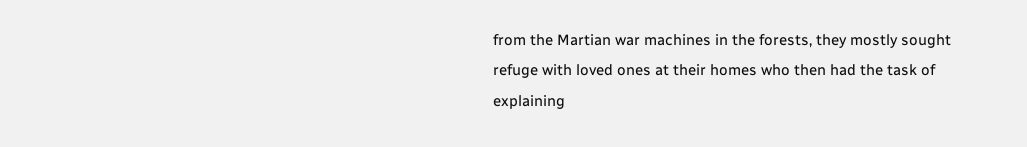from the Martian war machines in the forests, they mostly sought refuge with loved ones at their homes who then had the task of explaining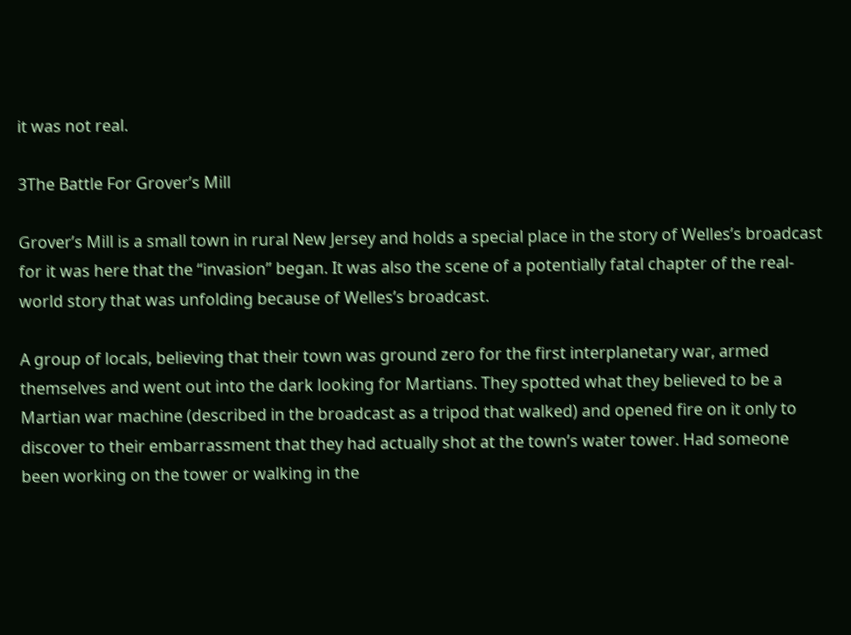it was not real.

3The Battle For Grover’s Mill

Grover’s Mill is a small town in rural New Jersey and holds a special place in the story of Welles’s broadcast for it was here that the “invasion” began. It was also the scene of a potentially fatal chapter of the real-world story that was unfolding because of Welles’s broadcast.

A group of locals, believing that their town was ground zero for the first interplanetary war, armed themselves and went out into the dark looking for Martians. They spotted what they believed to be a Martian war machine (described in the broadcast as a tripod that walked) and opened fire on it only to discover to their embarrassment that they had actually shot at the town’s water tower. Had someone been working on the tower or walking in the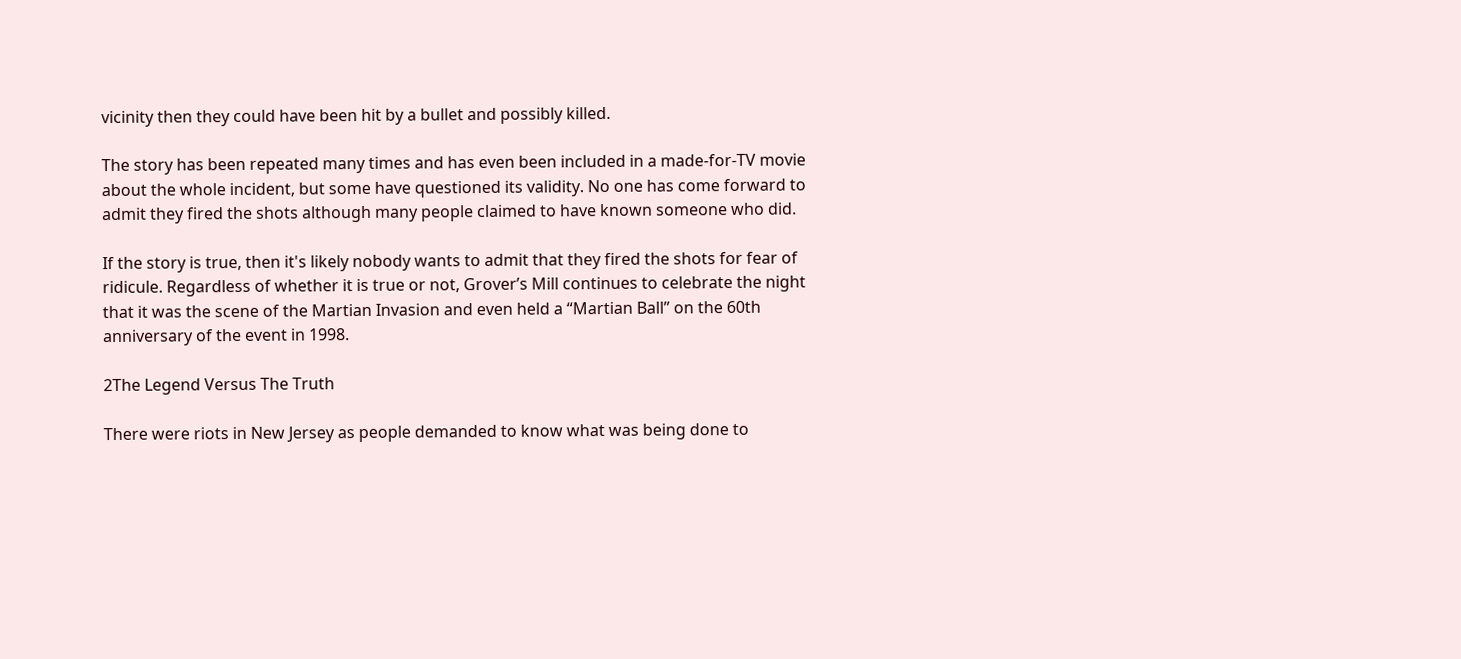vicinity then they could have been hit by a bullet and possibly killed.

The story has been repeated many times and has even been included in a made-for-TV movie about the whole incident, but some have questioned its validity. No one has come forward to admit they fired the shots although many people claimed to have known someone who did.

If the story is true, then it's likely nobody wants to admit that they fired the shots for fear of ridicule. Regardless of whether it is true or not, Grover’s Mill continues to celebrate the night that it was the scene of the Martian Invasion and even held a “Martian Ball” on the 60th anniversary of the event in 1998.

2The Legend Versus The Truth

There were riots in New Jersey as people demanded to know what was being done to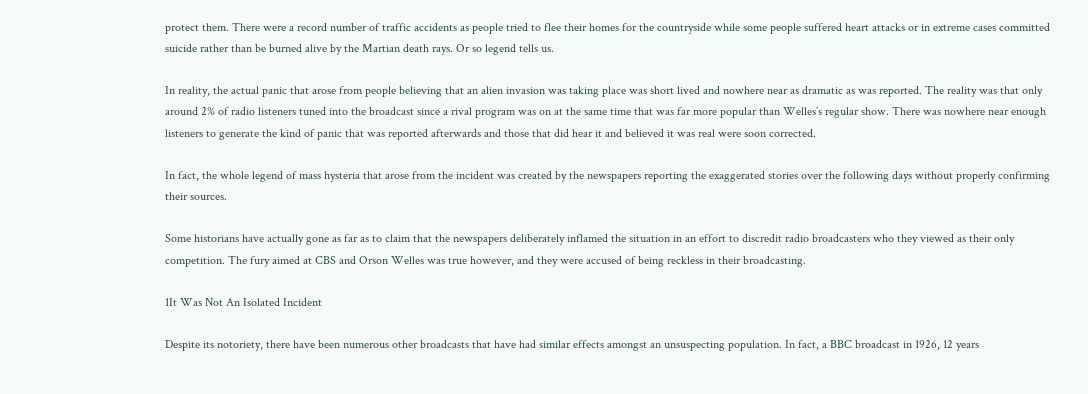protect them. There were a record number of traffic accidents as people tried to flee their homes for the countryside while some people suffered heart attacks or in extreme cases committed suicide rather than be burned alive by the Martian death rays. Or so legend tells us.

In reality, the actual panic that arose from people believing that an alien invasion was taking place was short lived and nowhere near as dramatic as was reported. The reality was that only around 2% of radio listeners tuned into the broadcast since a rival program was on at the same time that was far more popular than Welles’s regular show. There was nowhere near enough listeners to generate the kind of panic that was reported afterwards and those that did hear it and believed it was real were soon corrected.

In fact, the whole legend of mass hysteria that arose from the incident was created by the newspapers reporting the exaggerated stories over the following days without properly confirming their sources.

Some historians have actually gone as far as to claim that the newspapers deliberately inflamed the situation in an effort to discredit radio broadcasters who they viewed as their only competition. The fury aimed at CBS and Orson Welles was true however, and they were accused of being reckless in their broadcasting.

1It Was Not An Isolated Incident

Despite its notoriety, there have been numerous other broadcasts that have had similar effects amongst an unsuspecting population. In fact, a BBC broadcast in 1926, 12 years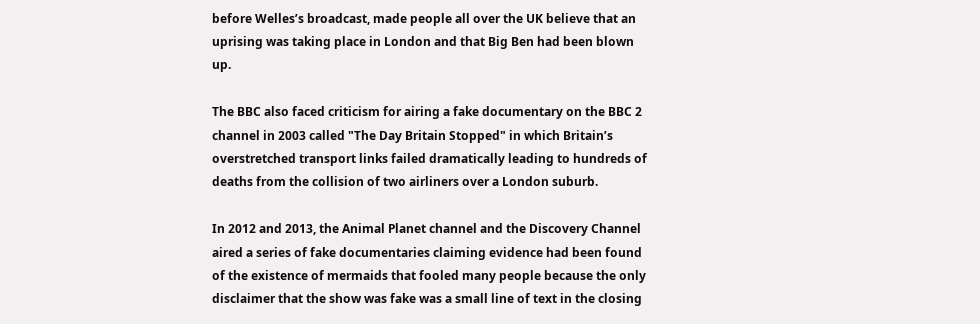before Welles’s broadcast, made people all over the UK believe that an uprising was taking place in London and that Big Ben had been blown up.

The BBC also faced criticism for airing a fake documentary on the BBC 2 channel in 2003 called "The Day Britain Stopped" in which Britain’s overstretched transport links failed dramatically leading to hundreds of deaths from the collision of two airliners over a London suburb.

In 2012 and 2013, the Animal Planet channel and the Discovery Channel aired a series of fake documentaries claiming evidence had been found of the existence of mermaids that fooled many people because the only disclaimer that the show was fake was a small line of text in the closing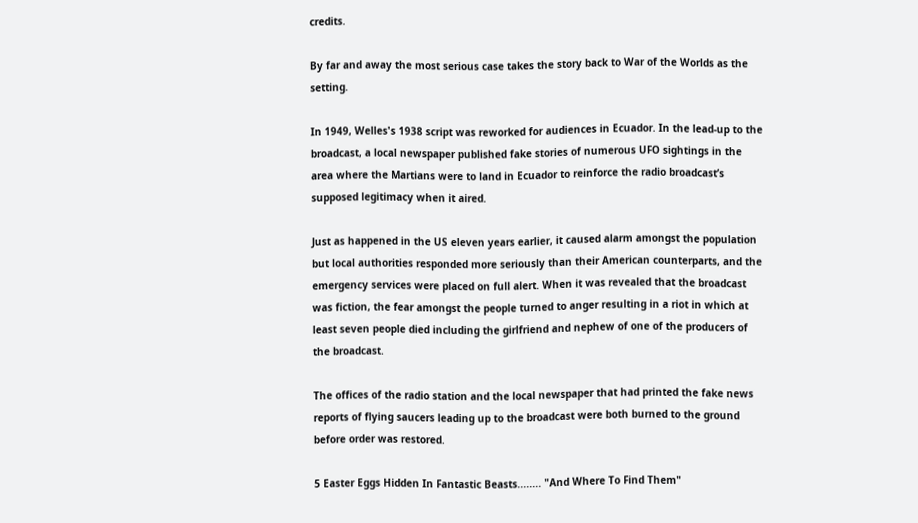credits.

By far and away the most serious case takes the story back to War of the Worlds as the setting.

In 1949, Welles's 1938 script was reworked for audiences in Ecuador. In the lead-up to the broadcast, a local newspaper published fake stories of numerous UFO sightings in the area where the Martians were to land in Ecuador to reinforce the radio broadcast’s supposed legitimacy when it aired.

Just as happened in the US eleven years earlier, it caused alarm amongst the population but local authorities responded more seriously than their American counterparts, and the emergency services were placed on full alert. When it was revealed that the broadcast was fiction, the fear amongst the people turned to anger resulting in a riot in which at least seven people died including the girlfriend and nephew of one of the producers of the broadcast.

The offices of the radio station and the local newspaper that had printed the fake news reports of flying saucers leading up to the broadcast were both burned to the ground before order was restored.

5 Easter Eggs Hidden In Fantastic Beasts........ "And Where To Find Them"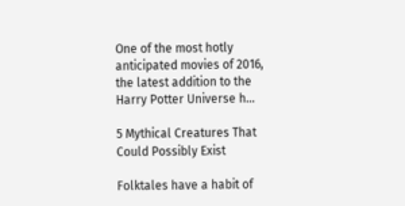One of the most hotly anticipated movies of 2016, the latest addition to the Harry Potter Universe h...

5 Mythical Creatures That Could Possibly Exist

Folktales have a habit of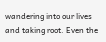wandering into our lives and taking root. Even the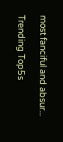most fanciful and absur...

Trending Top5s